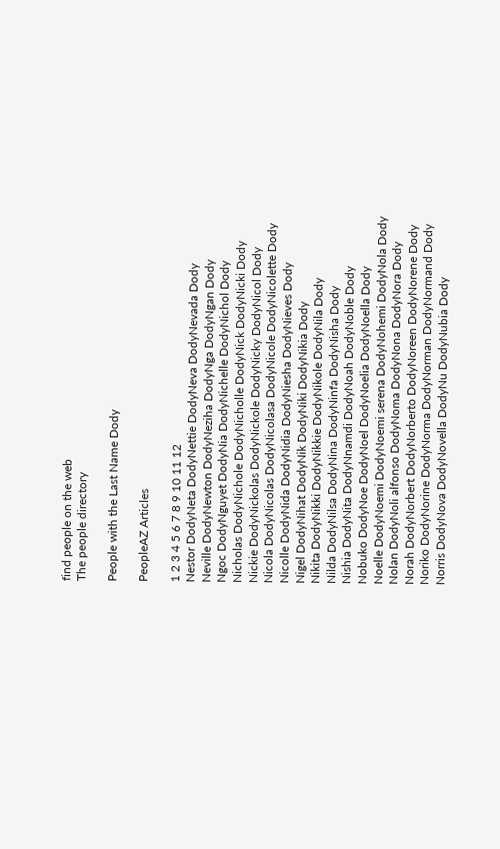find people on the web
The people directory

People with the Last Name Dody

PeopleAZ Articles

1 2 3 4 5 6 7 8 9 10 11 12
Nestor DodyNeta DodyNettie DodyNeva DodyNevada Dody
Neville DodyNewton DodyNeziha DodyNga DodyNgan Dody
Ngoc DodyNguyet DodyNia DodyNichelle DodyNichol Dody
Nicholas DodyNichole DodyNicholle DodyNick DodyNicki Dody
Nickie DodyNickolas DodyNickole DodyNicky DodyNicol Dody
Nicola DodyNicolas DodyNicolasa DodyNicole DodyNicolette Dody
Nicolle DodyNida DodyNidia DodyNiesha DodyNieves Dody
Nigel DodyNihat DodyNik DodyNiki DodyNikia Dody
Nikita DodyNikki DodyNikkie DodyNikole DodyNila Dody
Nilda DodyNilsa DodyNina DodyNinfa DodyNisha Dody
Nishia DodyNita DodyNnamdi DodyNoah DodyNoble Dody
Nobuko DodyNoe DodyNoel DodyNoelia DodyNoella Dody
Noelle DodyNoemi DodyNoemi serena DodyNohemi DodyNola Dody
Nolan DodyNoli alfonso DodyNoma DodyNona DodyNora Dody
Norah DodyNorbert DodyNorberto DodyNoreen DodyNorene Dody
Noriko DodyNorine DodyNorma DodyNorman DodyNormand Dody
Norris DodyNova DodyNovella DodyNu DodyNubia Dody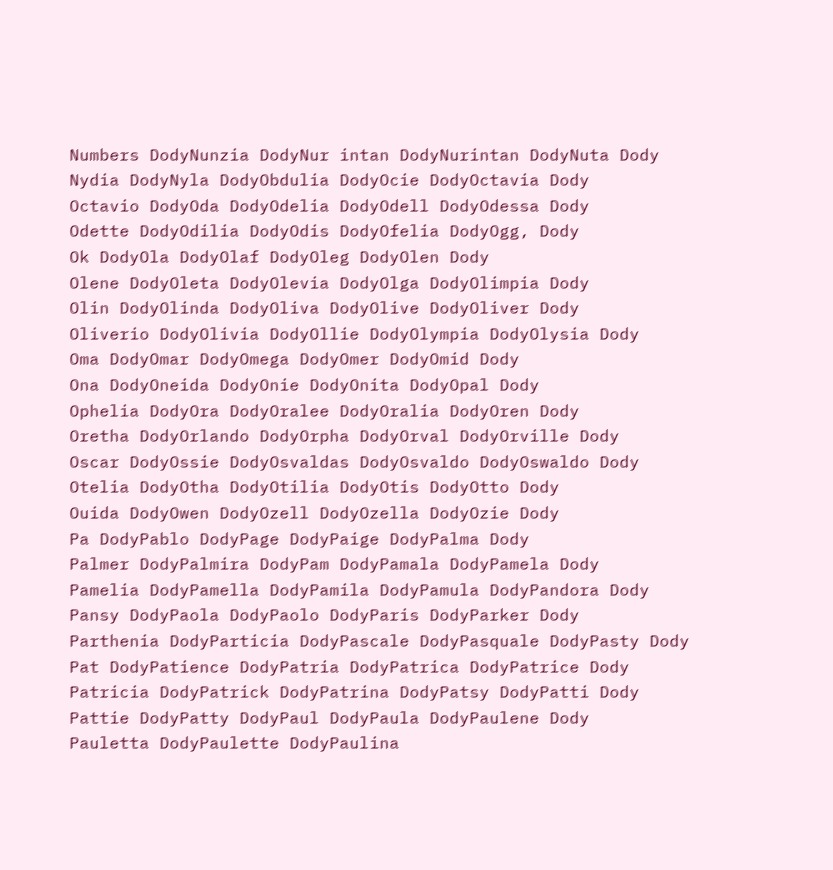Numbers DodyNunzia DodyNur intan DodyNurintan DodyNuta Dody
Nydia DodyNyla DodyObdulia DodyOcie DodyOctavia Dody
Octavio DodyOda DodyOdelia DodyOdell DodyOdessa Dody
Odette DodyOdilia DodyOdis DodyOfelia DodyOgg, Dody
Ok DodyOla DodyOlaf DodyOleg DodyOlen Dody
Olene DodyOleta DodyOlevia DodyOlga DodyOlimpia Dody
Olin DodyOlinda DodyOliva DodyOlive DodyOliver Dody
Oliverio DodyOlivia DodyOllie DodyOlympia DodyOlysia Dody
Oma DodyOmar DodyOmega DodyOmer DodyOmid Dody
Ona DodyOneida DodyOnie DodyOnita DodyOpal Dody
Ophelia DodyOra DodyOralee DodyOralia DodyOren Dody
Oretha DodyOrlando DodyOrpha DodyOrval DodyOrville Dody
Oscar DodyOssie DodyOsvaldas DodyOsvaldo DodyOswaldo Dody
Otelia DodyOtha DodyOtilia DodyOtis DodyOtto Dody
Ouida DodyOwen DodyOzell DodyOzella DodyOzie Dody
Pa DodyPablo DodyPage DodyPaige DodyPalma Dody
Palmer DodyPalmira DodyPam DodyPamala DodyPamela Dody
Pamelia DodyPamella DodyPamila DodyPamula DodyPandora Dody
Pansy DodyPaola DodyPaolo DodyParis DodyParker Dody
Parthenia DodyParticia DodyPascale DodyPasquale DodyPasty Dody
Pat DodyPatience DodyPatria DodyPatrica DodyPatrice Dody
Patricia DodyPatrick DodyPatrina DodyPatsy DodyPatti Dody
Pattie DodyPatty DodyPaul DodyPaula DodyPaulene Dody
Pauletta DodyPaulette DodyPaulina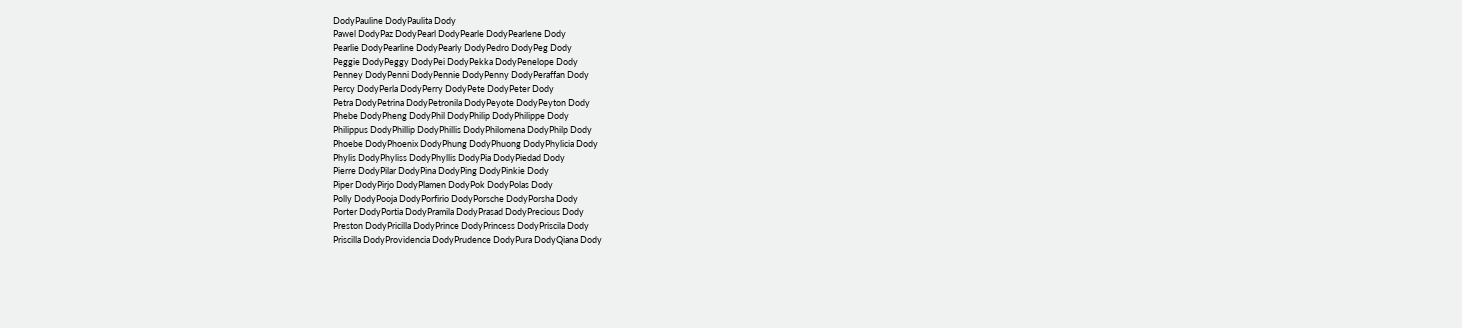DodyPauline DodyPaulita Dody
Pawel DodyPaz DodyPearl DodyPearle DodyPearlene Dody
Pearlie DodyPearline DodyPearly DodyPedro DodyPeg Dody
Peggie DodyPeggy DodyPei DodyPekka DodyPenelope Dody
Penney DodyPenni DodyPennie DodyPenny DodyPeraffan Dody
Percy DodyPerla DodyPerry DodyPete DodyPeter Dody
Petra DodyPetrina DodyPetronila DodyPeyote DodyPeyton Dody
Phebe DodyPheng DodyPhil DodyPhilip DodyPhilippe Dody
Philippus DodyPhillip DodyPhillis DodyPhilomena DodyPhilp Dody
Phoebe DodyPhoenix DodyPhung DodyPhuong DodyPhylicia Dody
Phylis DodyPhyliss DodyPhyllis DodyPia DodyPiedad Dody
Pierre DodyPilar DodyPina DodyPing DodyPinkie Dody
Piper DodyPirjo DodyPlamen DodyPok DodyPolas Dody
Polly DodyPooja DodyPorfirio DodyPorsche DodyPorsha Dody
Porter DodyPortia DodyPramila DodyPrasad DodyPrecious Dody
Preston DodyPricilla DodyPrince DodyPrincess DodyPriscila Dody
Priscilla DodyProvidencia DodyPrudence DodyPura DodyQiana Dody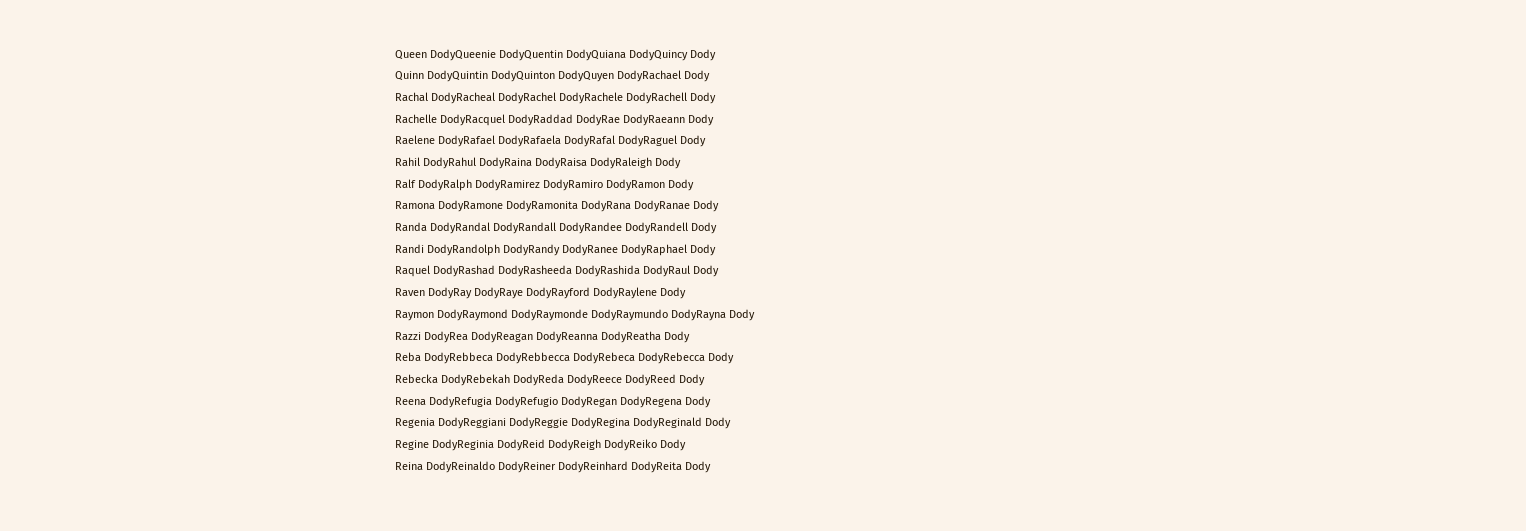Queen DodyQueenie DodyQuentin DodyQuiana DodyQuincy Dody
Quinn DodyQuintin DodyQuinton DodyQuyen DodyRachael Dody
Rachal DodyRacheal DodyRachel DodyRachele DodyRachell Dody
Rachelle DodyRacquel DodyRaddad DodyRae DodyRaeann Dody
Raelene DodyRafael DodyRafaela DodyRafal DodyRaguel Dody
Rahil DodyRahul DodyRaina DodyRaisa DodyRaleigh Dody
Ralf DodyRalph DodyRamirez DodyRamiro DodyRamon Dody
Ramona DodyRamone DodyRamonita DodyRana DodyRanae Dody
Randa DodyRandal DodyRandall DodyRandee DodyRandell Dody
Randi DodyRandolph DodyRandy DodyRanee DodyRaphael Dody
Raquel DodyRashad DodyRasheeda DodyRashida DodyRaul Dody
Raven DodyRay DodyRaye DodyRayford DodyRaylene Dody
Raymon DodyRaymond DodyRaymonde DodyRaymundo DodyRayna Dody
Razzi DodyRea DodyReagan DodyReanna DodyReatha Dody
Reba DodyRebbeca DodyRebbecca DodyRebeca DodyRebecca Dody
Rebecka DodyRebekah DodyReda DodyReece DodyReed Dody
Reena DodyRefugia DodyRefugio DodyRegan DodyRegena Dody
Regenia DodyReggiani DodyReggie DodyRegina DodyReginald Dody
Regine DodyReginia DodyReid DodyReigh DodyReiko Dody
Reina DodyReinaldo DodyReiner DodyReinhard DodyReita Dody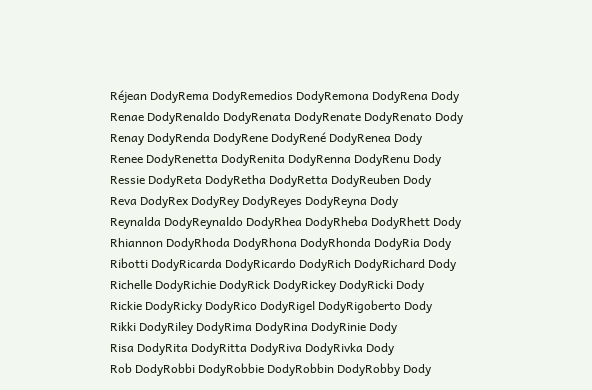Réjean DodyRema DodyRemedios DodyRemona DodyRena Dody
Renae DodyRenaldo DodyRenata DodyRenate DodyRenato Dody
Renay DodyRenda DodyRene DodyRené DodyRenea Dody
Renee DodyRenetta DodyRenita DodyRenna DodyRenu Dody
Ressie DodyReta DodyRetha DodyRetta DodyReuben Dody
Reva DodyRex DodyRey DodyReyes DodyReyna Dody
Reynalda DodyReynaldo DodyRhea DodyRheba DodyRhett Dody
Rhiannon DodyRhoda DodyRhona DodyRhonda DodyRia Dody
Ribotti DodyRicarda DodyRicardo DodyRich DodyRichard Dody
Richelle DodyRichie DodyRick DodyRickey DodyRicki Dody
Rickie DodyRicky DodyRico DodyRigel DodyRigoberto Dody
Rikki DodyRiley DodyRima DodyRina DodyRinie Dody
Risa DodyRita DodyRitta DodyRiva DodyRivka Dody
Rob DodyRobbi DodyRobbie DodyRobbin DodyRobby Dody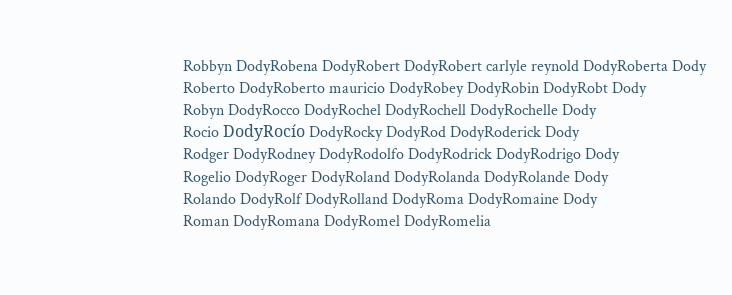Robbyn DodyRobena DodyRobert DodyRobert carlyle reynold DodyRoberta Dody
Roberto DodyRoberto mauricio DodyRobey DodyRobin DodyRobt Dody
Robyn DodyRocco DodyRochel DodyRochell DodyRochelle Dody
Rocio DodyRocío DodyRocky DodyRod DodyRoderick Dody
Rodger DodyRodney DodyRodolfo DodyRodrick DodyRodrigo Dody
Rogelio DodyRoger DodyRoland DodyRolanda DodyRolande Dody
Rolando DodyRolf DodyRolland DodyRoma DodyRomaine Dody
Roman DodyRomana DodyRomel DodyRomelia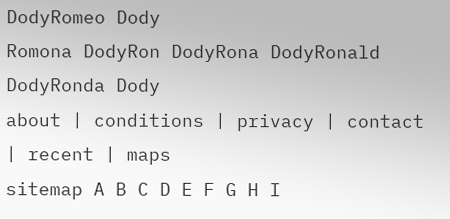DodyRomeo Dody
Romona DodyRon DodyRona DodyRonald DodyRonda Dody
about | conditions | privacy | contact | recent | maps
sitemap A B C D E F G H I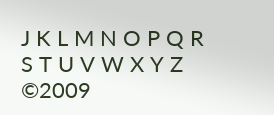J K L M N O P Q R S T U V W X Y Z ©2009